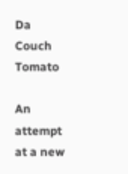Da Couch Tomato

An attempt at a new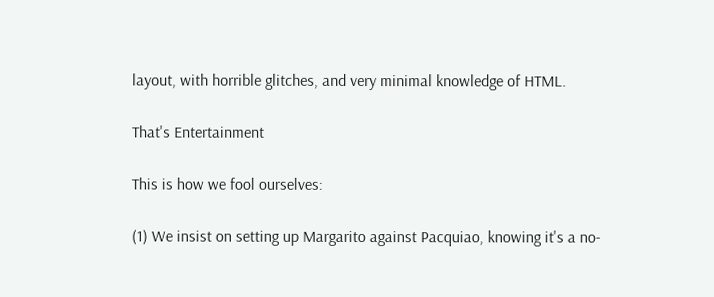layout, with horrible glitches, and very minimal knowledge of HTML.

That's Entertainment

This is how we fool ourselves:

(1) We insist on setting up Margarito against Pacquiao, knowing it's a no-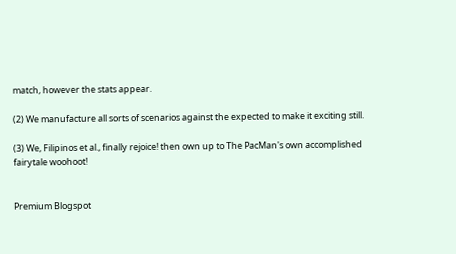match, however the stats appear.

(2) We manufacture all sorts of scenarios against the expected to make it exciting still.

(3) We, Filipinos et al., finally rejoice! then own up to The PacMan's own accomplished fairytale woohoot!


Premium Blogspot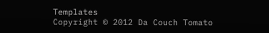Templates
Copyright © 2012 Da Couch Tomato